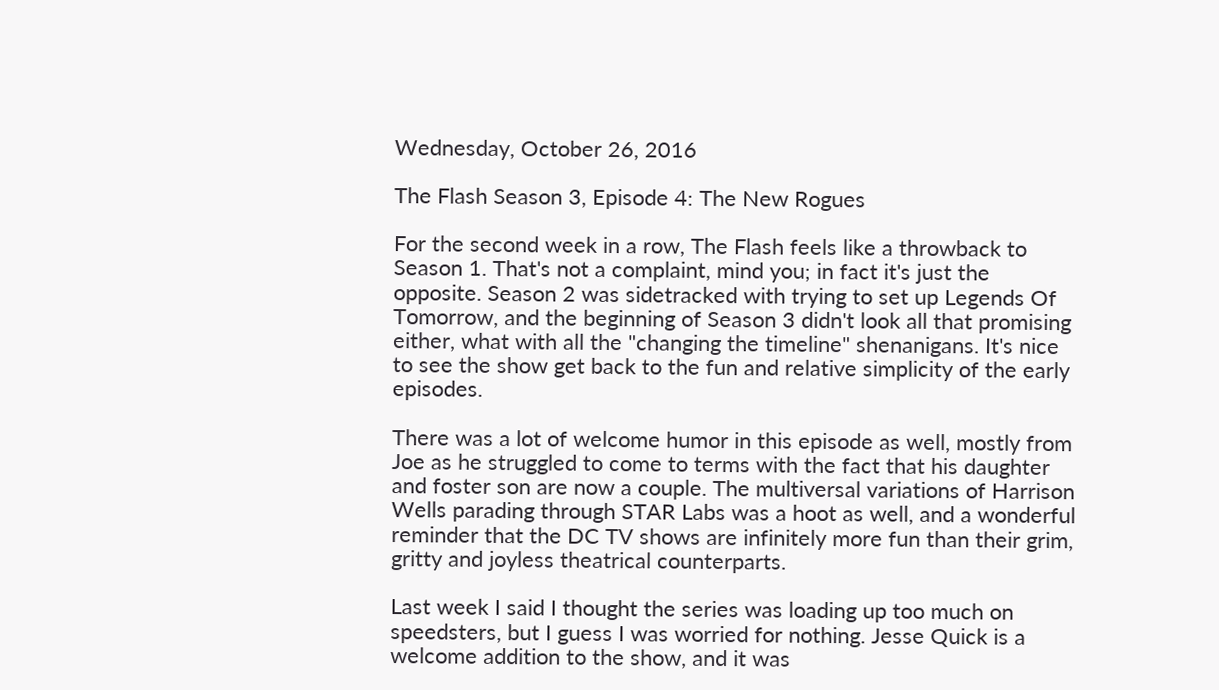Wednesday, October 26, 2016

The Flash Season 3, Episode 4: The New Rogues

For the second week in a row, The Flash feels like a throwback to Season 1. That's not a complaint, mind you; in fact it's just the opposite. Season 2 was sidetracked with trying to set up Legends Of Tomorrow, and the beginning of Season 3 didn't look all that promising either, what with all the "changing the timeline" shenanigans. It's nice to see the show get back to the fun and relative simplicity of the early episodes.

There was a lot of welcome humor in this episode as well, mostly from Joe as he struggled to come to terms with the fact that his daughter and foster son are now a couple. The multiversal variations of Harrison Wells parading through STAR Labs was a hoot as well, and a wonderful reminder that the DC TV shows are infinitely more fun than their grim, gritty and joyless theatrical counterparts.

Last week I said I thought the series was loading up too much on speedsters, but I guess I was worried for nothing. Jesse Quick is a welcome addition to the show, and it was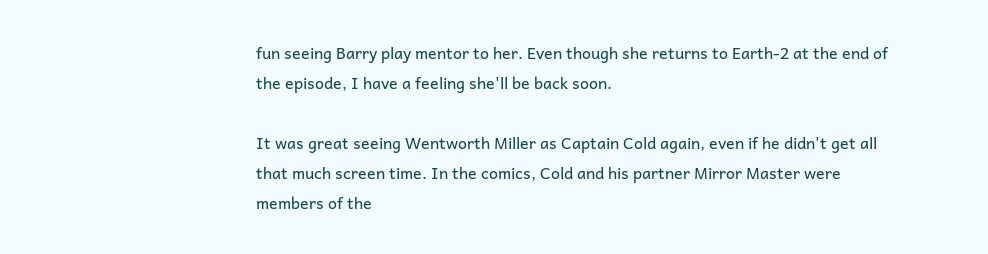fun seeing Barry play mentor to her. Even though she returns to Earth-2 at the end of the episode, I have a feeling she'll be back soon.

It was great seeing Wentworth Miller as Captain Cold again, even if he didn't get all that much screen time. In the comics, Cold and his partner Mirror Master were members of the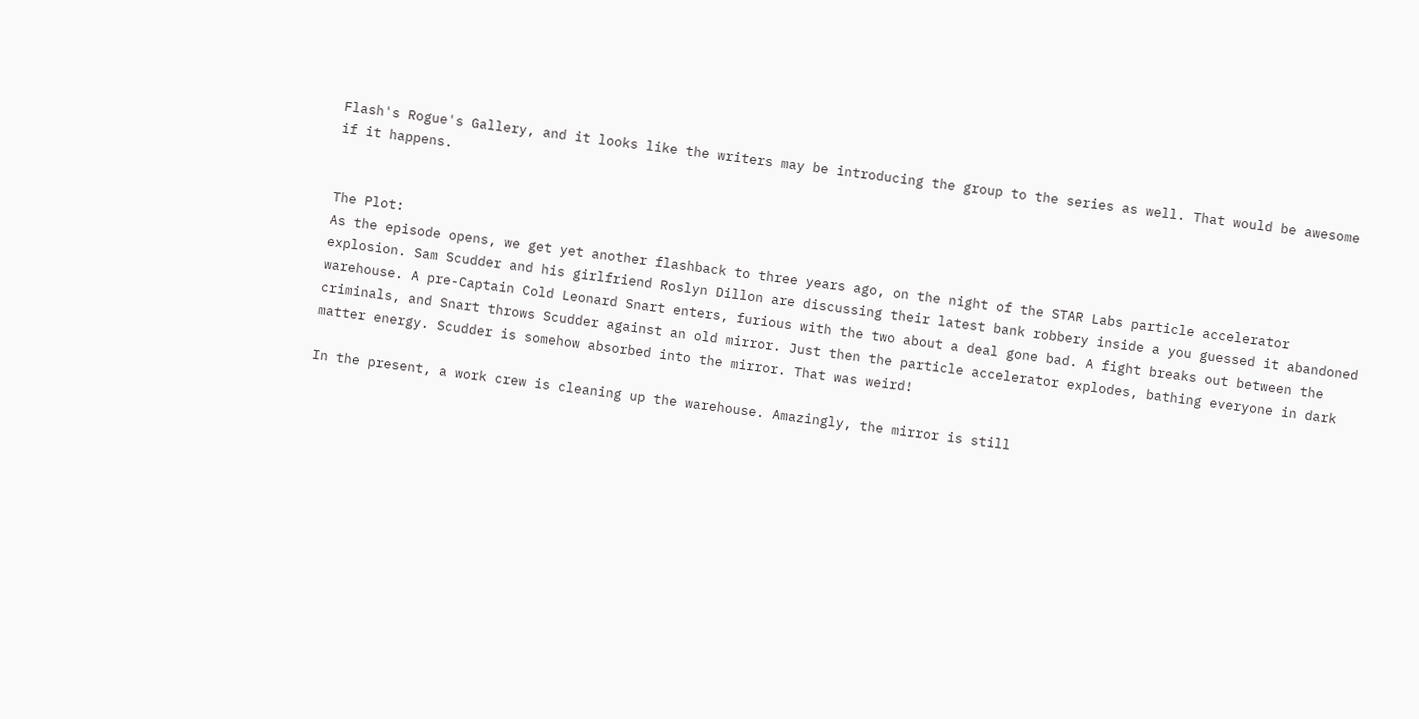Flash's Rogue's Gallery, and it looks like the writers may be introducing the group to the series as well. That would be awesome if it happens.


The Plot:
As the episode opens, we get yet another flashback to three years ago, on the night of the STAR Labs particle accelerator explosion. Sam Scudder and his girlfriend Roslyn Dillon are discussing their latest bank robbery inside a you guessed it abandoned warehouse. A pre-Captain Cold Leonard Snart enters, furious with the two about a deal gone bad. A fight breaks out between the criminals, and Snart throws Scudder against an old mirror. Just then the particle accelerator explodes, bathing everyone in dark matter energy. Scudder is somehow absorbed into the mirror. That was weird!

In the present, a work crew is cleaning up the warehouse. Amazingly, the mirror is still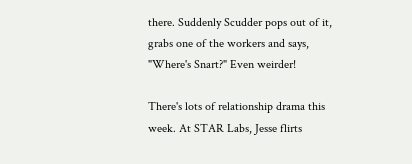there. Suddenly Scudder pops out of it, grabs one of the workers and says, "Where's Snart?" Even weirder!

There's lots of relationship drama this week. At STAR Labs, Jesse flirts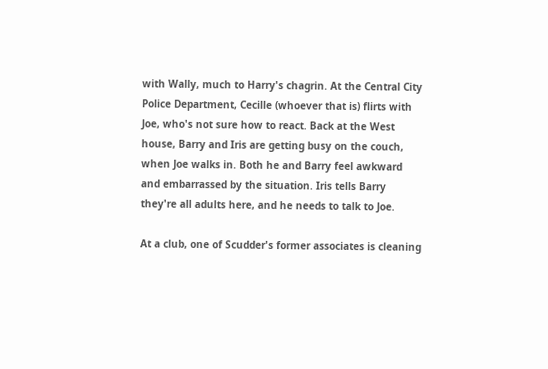with Wally, much to Harry's chagrin. At the Central City Police Department, Cecille (whoever that is) flirts with Joe, who's not sure how to react. Back at the West house, Barry and Iris are getting busy on the couch, when Joe walks in. Both he and Barry feel awkward and embarrassed by the situation. Iris tells Barry they're all adults here, and he needs to talk to Joe.

At a club, one of Scudder's former associates is cleaning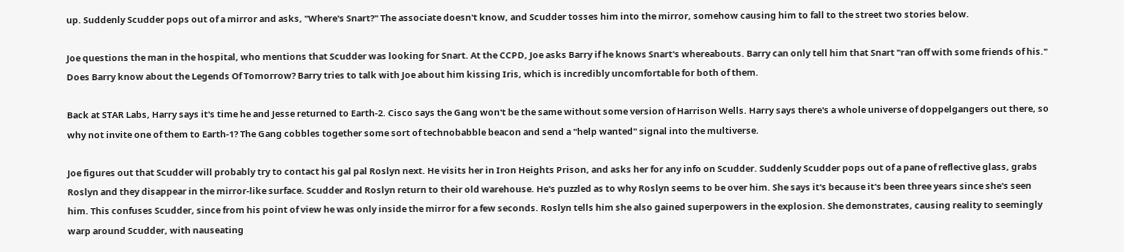up. Suddenly Scudder pops out of a mirror and asks, "Where's Snart?" The associate doesn't know, and Scudder tosses him into the mirror, somehow causing him to fall to the street two stories below.

Joe questions the man in the hospital, who mentions that Scudder was looking for Snart. At the CCPD, Joe asks Barry if he knows Snart's whereabouts. Barry can only tell him that Snart "ran off with some friends of his." Does Barry know about the Legends Of Tomorrow? Barry tries to talk with Joe about him kissing Iris, which is incredibly uncomfortable for both of them.

Back at STAR Labs, Harry says it's time he and Jesse returned to Earth-2. Cisco says the Gang won't be the same without some version of Harrison Wells. Harry says there's a whole universe of doppelgangers out there, so why not invite one of them to Earth-1? The Gang cobbles together some sort of technobabble beacon and send a "help wanted" signal into the multiverse.

Joe figures out that Scudder will probably try to contact his gal pal Roslyn next. He visits her in Iron Heights Prison, and asks her for any info on Scudder. Suddenly Scudder pops out of a pane of reflective glass, grabs Roslyn and they disappear in the mirror-like surface. Scudder and Roslyn return to their old warehouse. He's puzzled as to why Roslyn seems to be over him. She says it's because it's been three years since she's seen him. This confuses Scudder, since from his point of view he was only inside the mirror for a few seconds. Roslyn tells him she also gained superpowers in the explosion. She demonstrates, causing reality to seemingly warp around Scudder, with nauseating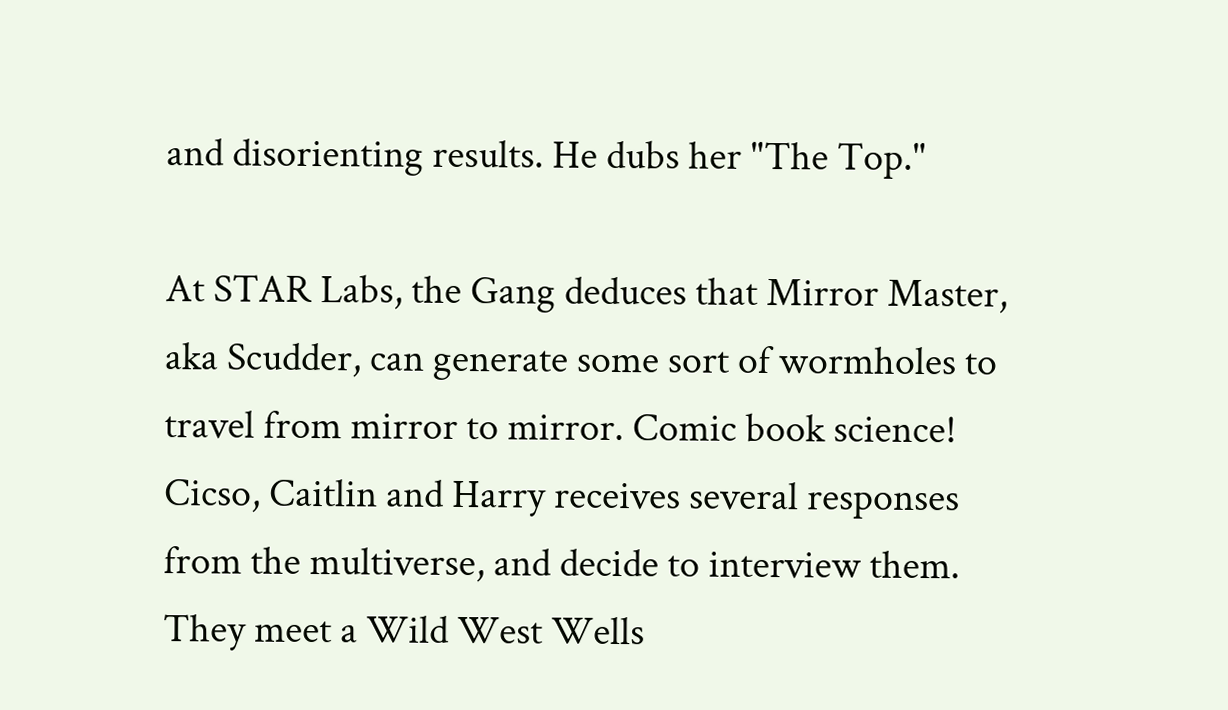and disorienting results. He dubs her "The Top."

At STAR Labs, the Gang deduces that Mirror Master, aka Scudder, can generate some sort of wormholes to travel from mirror to mirror. Comic book science! Cicso, Caitlin and Harry receives several responses from the multiverse, and decide to interview them. They meet a Wild West Wells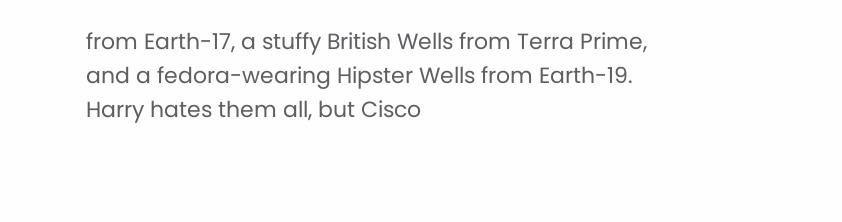from Earth-17, a stuffy British Wells from Terra Prime, and a fedora-wearing Hipster Wells from Earth-19. Harry hates them all, but Cisco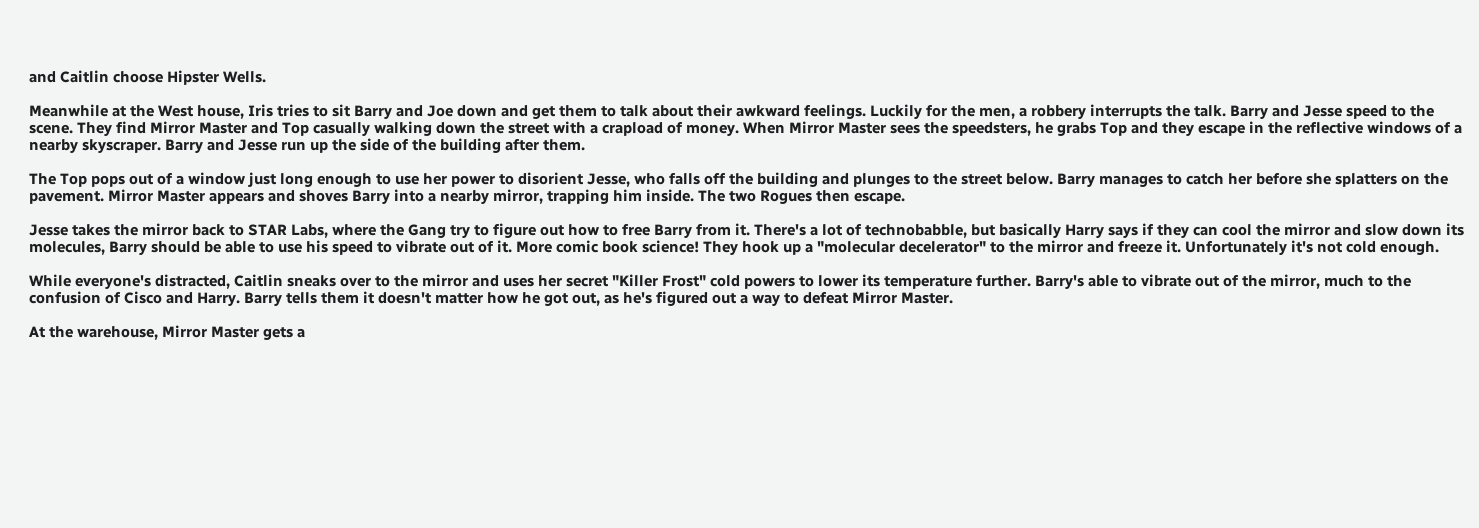and Caitlin choose Hipster Wells.

Meanwhile at the West house, Iris tries to sit Barry and Joe down and get them to talk about their awkward feelings. Luckily for the men, a robbery interrupts the talk. Barry and Jesse speed to the scene. They find Mirror Master and Top casually walking down the street with a crapload of money. When Mirror Master sees the speedsters, he grabs Top and they escape in the reflective windows of a nearby skyscraper. Barry and Jesse run up the side of the building after them.

The Top pops out of a window just long enough to use her power to disorient Jesse, who falls off the building and plunges to the street below. Barry manages to catch her before she splatters on the pavement. Mirror Master appears and shoves Barry into a nearby mirror, trapping him inside. The two Rogues then escape.

Jesse takes the mirror back to STAR Labs, where the Gang try to figure out how to free Barry from it. There's a lot of technobabble, but basically Harry says if they can cool the mirror and slow down its molecules, Barry should be able to use his speed to vibrate out of it. More comic book science! They hook up a "molecular decelerator" to the mirror and freeze it. Unfortunately it's not cold enough.

While everyone's distracted, Caitlin sneaks over to the mirror and uses her secret "Killer Frost" cold powers to lower its temperature further. Barry's able to vibrate out of the mirror, much to the confusion of Cisco and Harry. Barry tells them it doesn't matter how he got out, as he's figured out a way to defeat Mirror Master.

At the warehouse, Mirror Master gets a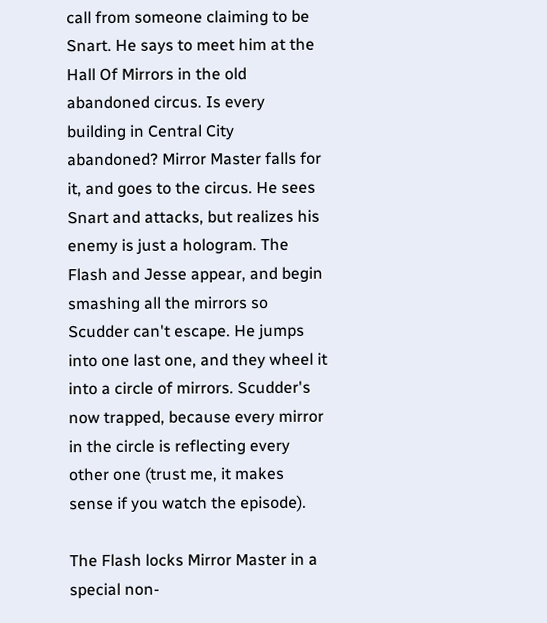call from someone claiming to be Snart. He says to meet him at the Hall Of Mirrors in the old abandoned circus. Is every building in Central City abandoned? Mirror Master falls for it, and goes to the circus. He sees Snart and attacks, but realizes his enemy is just a hologram. The Flash and Jesse appear, and begin smashing all the mirrors so Scudder can't escape. He jumps into one last one, and they wheel it into a circle of mirrors. Scudder's now trapped, because every mirror in the circle is reflecting every other one (trust me, it makes sense if you watch the episode).

The Flash locks Mirror Master in a special non-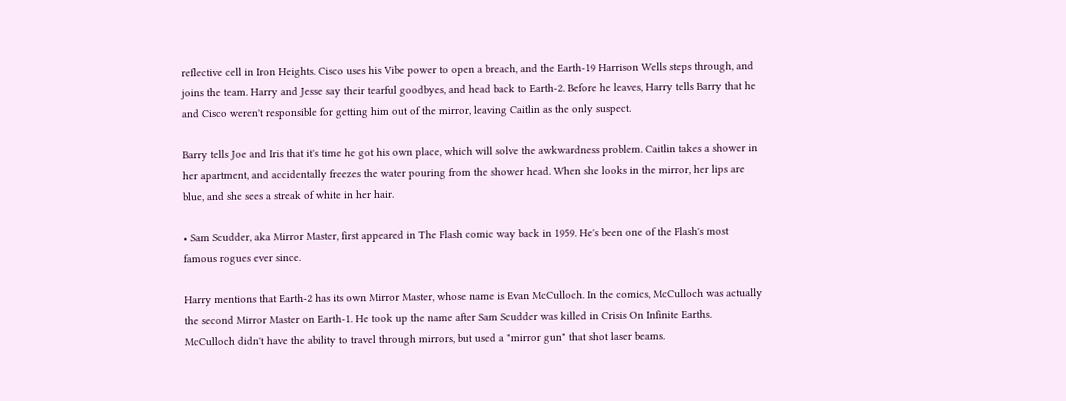reflective cell in Iron Heights. Cisco uses his Vibe power to open a breach, and the Earth-19 Harrison Wells steps through, and joins the team. Harry and Jesse say their tearful goodbyes, and head back to Earth-2. Before he leaves, Harry tells Barry that he and Cisco weren't responsible for getting him out of the mirror, leaving Caitlin as the only suspect.

Barry tells Joe and Iris that it's time he got his own place, which will solve the awkwardness problem. Caitlin takes a shower in her apartment, and accidentally freezes the water pouring from the shower head. When she looks in the mirror, her lips are blue, and she sees a streak of white in her hair.

• Sam Scudder, aka Mirror Master, first appeared in The Flash comic way back in 1959. He's been one of the Flash's most famous rogues ever since.

Harry mentions that Earth-2 has its own Mirror Master, whose name is Evan McCulloch. In the comics, McCulloch was actually the second Mirror Master on Earth-1. He took up the name after Sam Scudder was killed in Crisis On Infinite Earths. McCulloch didn't have the ability to travel through mirrors, but used a "mirror gun" that shot laser beams.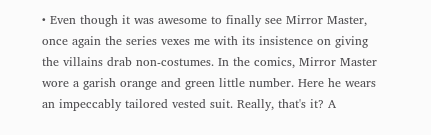• Even though it was awesome to finally see Mirror Master, once again the series vexes me with its insistence on giving the villains drab non-costumes. In the comics, Mirror Master wore a garish orange and green little number. Here he wears an impeccably tailored vested suit. Really, that's it? A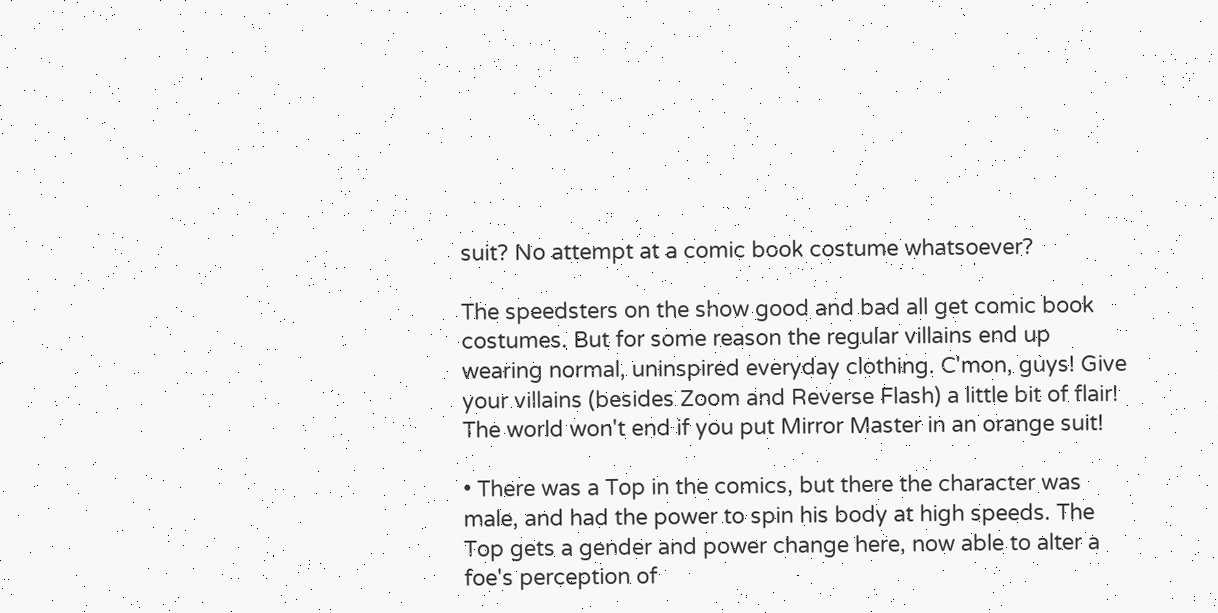suit? No attempt at a comic book costume whatsoever?

The speedsters on the show good and bad all get comic book costumes. But for some reason the regular villains end up wearing normal, uninspired everyday clothing. C'mon, guys! Give your villains (besides Zoom and Reverse Flash) a little bit of flair! The world won't end if you put Mirror Master in an orange suit!

• There was a Top in the comics, but there the character was male, and had the power to spin his body at high speeds. The Top gets a gender and power change here, now able to alter a foe's perception of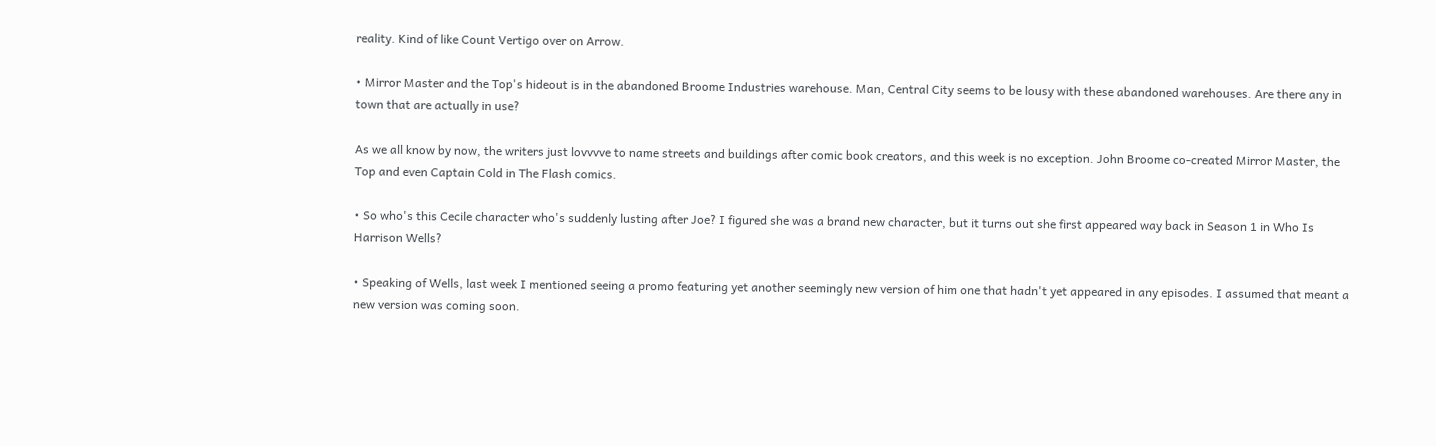reality. Kind of like Count Vertigo over on Arrow.

• Mirror Master and the Top's hideout is in the abandoned Broome Industries warehouse. Man, Central City seems to be lousy with these abandoned warehouses. Are there any in town that are actually in use?

As we all know by now, the writers just lovvvve to name streets and buildings after comic book creators, and this week is no exception. John Broome co-created Mirror Master, the Top and even Captain Cold in The Flash comics.

• So who's this Cecile character who's suddenly lusting after Joe? I figured she was a brand new character, but it turns out she first appeared way back in Season 1 in Who Is Harrison Wells?

• Speaking of Wells, last week I mentioned seeing a promo featuring yet another seemingly new version of him one that hadn't yet appeared in any episodes. I assumed that meant a new version was coming soon.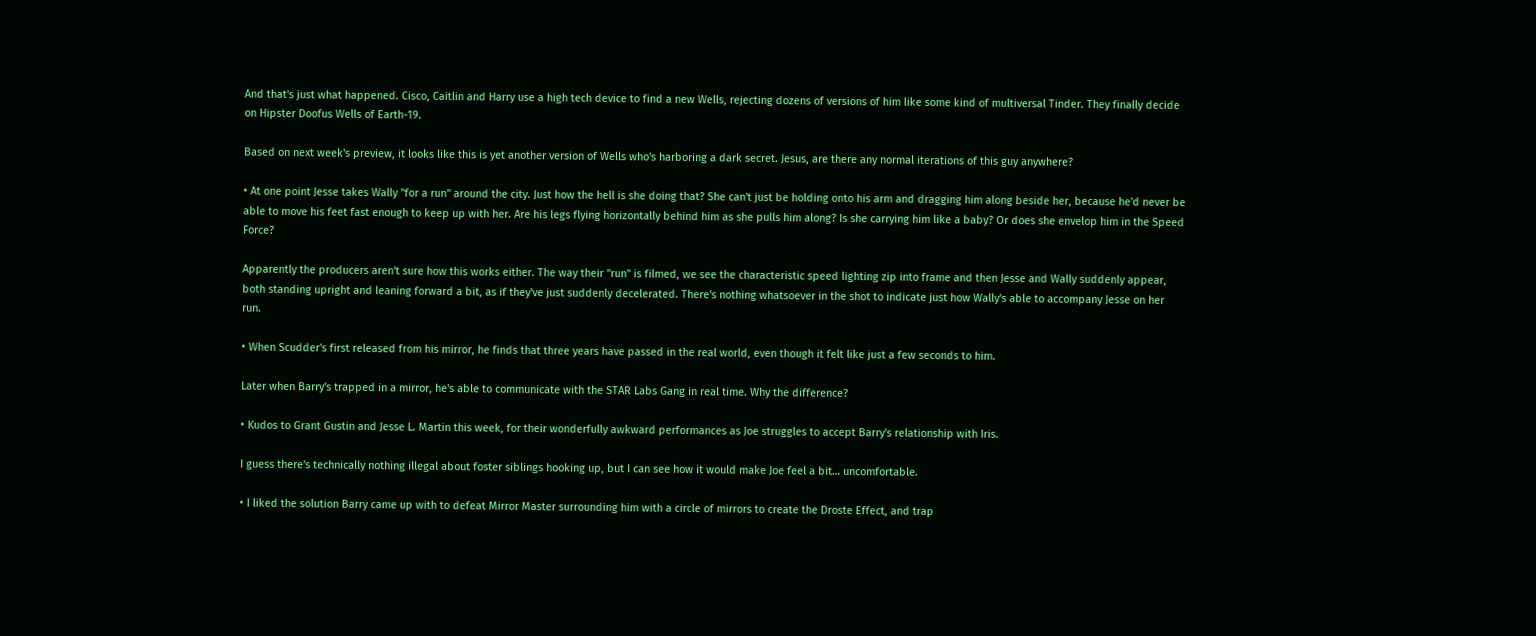And that's just what happened. Cisco, Caitlin and Harry use a high tech device to find a new Wells, rejecting dozens of versions of him like some kind of multiversal Tinder. They finally decide on Hipster Doofus Wells of Earth-19.

Based on next week's preview, it looks like this is yet another version of Wells who's harboring a dark secret. Jesus, are there any normal iterations of this guy anywhere?

• At one point Jesse takes Wally "for a run" around the city. Just how the hell is she doing that? She can't just be holding onto his arm and dragging him along beside her, because he'd never be able to move his feet fast enough to keep up with her. Are his legs flying horizontally behind him as she pulls him along? Is she carrying him like a baby? Or does she envelop him in the Speed Force?

Apparently the producers aren't sure how this works either. The way their "run" is filmed, we see the characteristic speed lighting zip into frame and then Jesse and Wally suddenly appear, both standing upright and leaning forward a bit, as if they've just suddenly decelerated. There's nothing whatsoever in the shot to indicate just how Wally's able to accompany Jesse on her run.

• When Scudder's first released from his mirror, he finds that three years have passed in the real world, even though it felt like just a few seconds to him.

Later when Barry's trapped in a mirror, he's able to communicate with the STAR Labs Gang in real time. Why the difference?

• Kudos to Grant Gustin and Jesse L. Martin this week, for their wonderfully awkward performances as Joe struggles to accept Barry's relationship with Iris.

I guess there's technically nothing illegal about foster siblings hooking up, but I can see how it would make Joe feel a bit… uncomfortable.

• I liked the solution Barry came up with to defeat Mirror Master surrounding him with a circle of mirrors to create the Droste Effect, and trap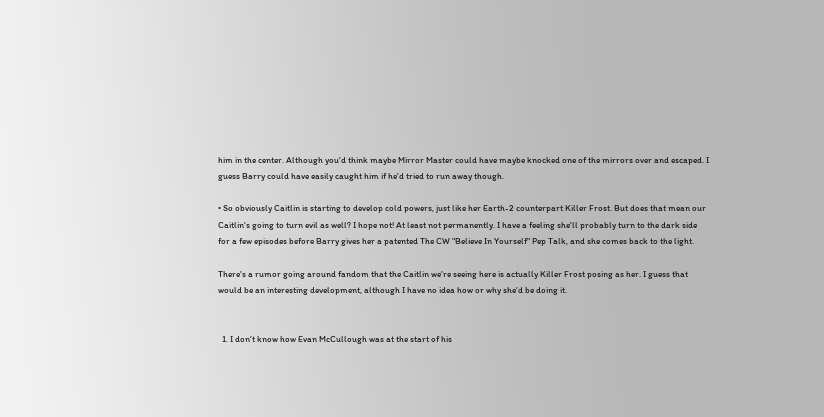him in the center. Although you'd think maybe Mirror Master could have maybe knocked one of the mirrors over and escaped. I guess Barry could have easily caught him if he'd tried to run away though.

• So obviously Caitlin is starting to develop cold powers, just like her Earth-2 counterpart Killer Frost. But does that mean our Caitlin's going to turn evil as well? I hope not! At least not permanently. I have a feeling she'll probably turn to the dark side for a few episodes before Barry gives her a patented The CW "Believe In Yourself" Pep Talk, and she comes back to the light.

There's a rumor going around fandom that the Caitlin we're seeing here is actually Killer Frost posing as her. I guess that would be an interesting development, although I have no idea how or why she'd be doing it.


  1. I don't know how Evan McCullough was at the start of his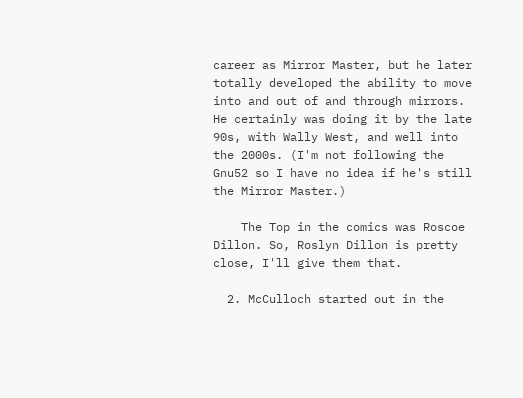career as Mirror Master, but he later totally developed the ability to move into and out of and through mirrors. He certainly was doing it by the late 90s, with Wally West, and well into the 2000s. (I'm not following the Gnu52 so I have no idea if he's still the Mirror Master.)

    The Top in the comics was Roscoe Dillon. So, Roslyn Dillon is pretty close, I'll give them that.

  2. McCulloch started out in the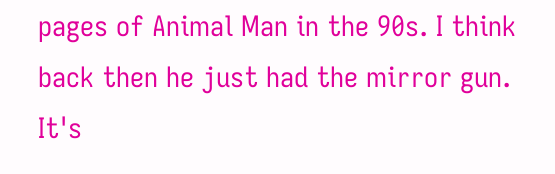pages of Animal Man in the 90s. I think back then he just had the mirror gun. It's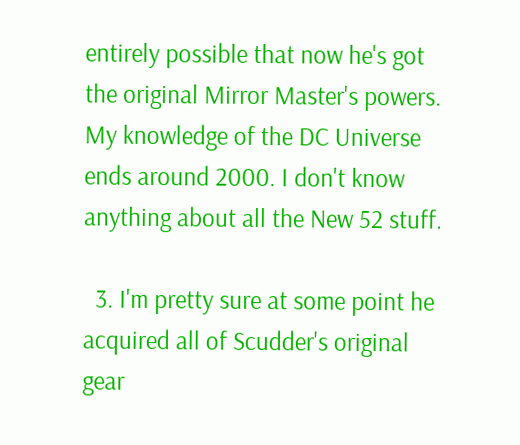entirely possible that now he's got the original Mirror Master's powers. My knowledge of the DC Universe ends around 2000. I don't know anything about all the New 52 stuff.

  3. I'm pretty sure at some point he acquired all of Scudder's original gear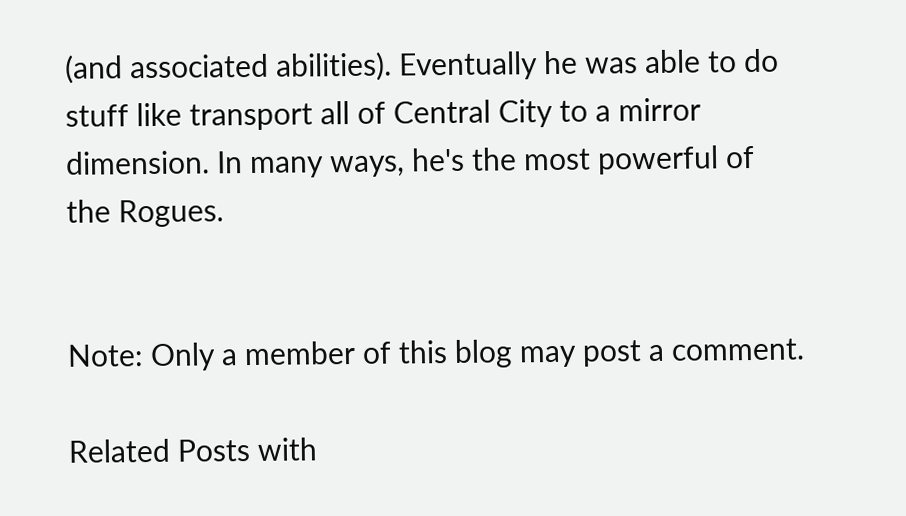(and associated abilities). Eventually he was able to do stuff like transport all of Central City to a mirror dimension. In many ways, he's the most powerful of the Rogues.


Note: Only a member of this blog may post a comment.

Related Posts with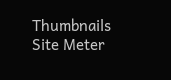Thumbnails
Site Meter